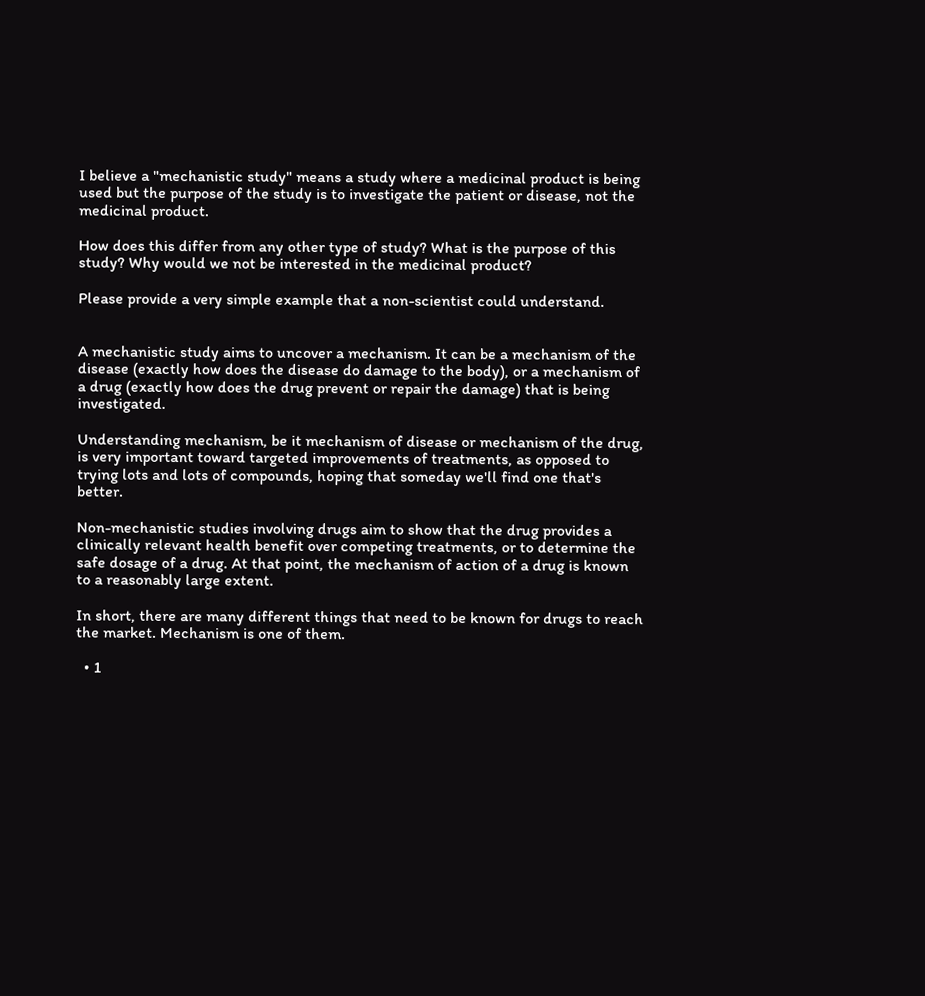I believe a "mechanistic study" means a study where a medicinal product is being used but the purpose of the study is to investigate the patient or disease, not the medicinal product.

How does this differ from any other type of study? What is the purpose of this study? Why would we not be interested in the medicinal product?

Please provide a very simple example that a non-scientist could understand.


A mechanistic study aims to uncover a mechanism. It can be a mechanism of the disease (exactly how does the disease do damage to the body), or a mechanism of a drug (exactly how does the drug prevent or repair the damage) that is being investigated.

Understanding mechanism, be it mechanism of disease or mechanism of the drug, is very important toward targeted improvements of treatments, as opposed to trying lots and lots of compounds, hoping that someday we'll find one that's better.

Non-mechanistic studies involving drugs aim to show that the drug provides a clinically relevant health benefit over competing treatments, or to determine the safe dosage of a drug. At that point, the mechanism of action of a drug is known to a reasonably large extent.

In short, there are many different things that need to be known for drugs to reach the market. Mechanism is one of them.

  • 1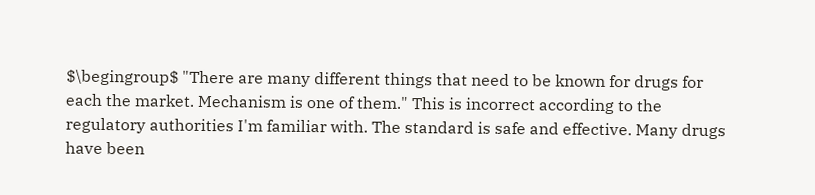$\begingroup$ "There are many different things that need to be known for drugs for each the market. Mechanism is one of them." This is incorrect according to the regulatory authorities I'm familiar with. The standard is safe and effective. Many drugs have been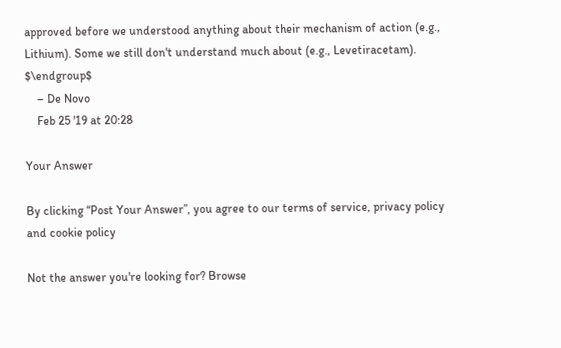approved before we understood anything about their mechanism of action (e.g., Lithium). Some we still don't understand much about (e.g., Levetiracetam). $\endgroup$
    – De Novo
    Feb 25 '19 at 20:28

Your Answer

By clicking “Post Your Answer”, you agree to our terms of service, privacy policy and cookie policy

Not the answer you're looking for? Browse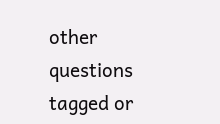other questions tagged or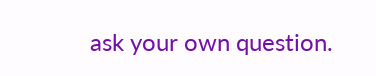ask your own question.